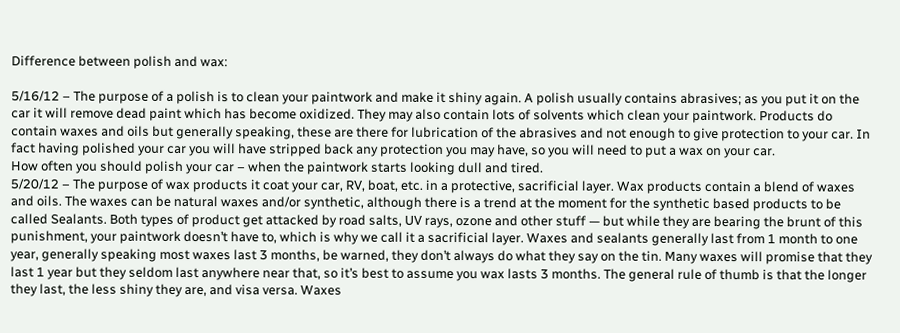Difference between polish and wax:

5/16/12 – The purpose of a polish is to clean your paintwork and make it shiny again. A polish usually contains abrasives; as you put it on the car it will remove dead paint which has become oxidized. They may also contain lots of solvents which clean your paintwork. Products do contain waxes and oils but generally speaking, these are there for lubrication of the abrasives and not enough to give protection to your car. In fact having polished your car you will have stripped back any protection you may have, so you will need to put a wax on your car.
How often you should polish your car – when the paintwork starts looking dull and tired.
5/20/12 – The purpose of wax products it coat your car, RV, boat, etc. in a protective, sacrificial layer. Wax products contain a blend of waxes and oils. The waxes can be natural waxes and/or synthetic, although there is a trend at the moment for the synthetic based products to be called Sealants. Both types of product get attacked by road salts, UV rays, ozone and other stuff — but while they are bearing the brunt of this punishment, your paintwork doesn’t have to, which is why we call it a sacrificial layer. Waxes and sealants generally last from 1 month to one year, generally speaking most waxes last 3 months, be warned, they don’t always do what they say on the tin. Many waxes will promise that they last 1 year but they seldom last anywhere near that, so it’s best to assume you wax lasts 3 months. The general rule of thumb is that the longer they last, the less shiny they are, and visa versa. Waxes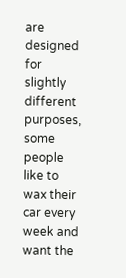are designed for slightly different purposes, some people like to wax their car every week and want the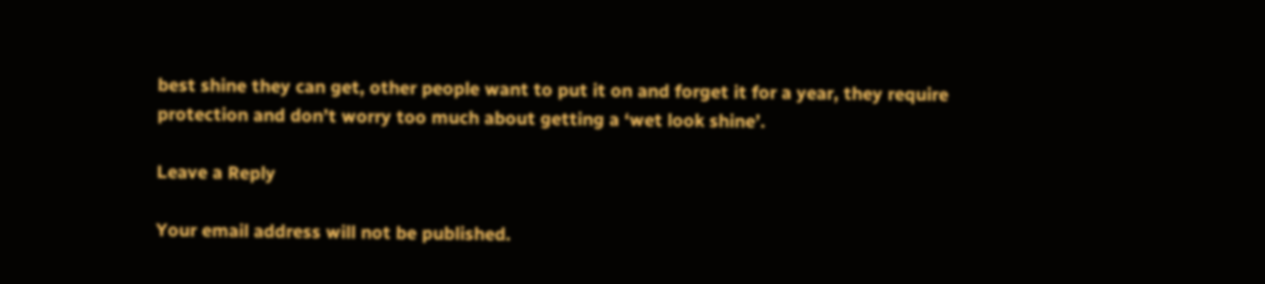best shine they can get, other people want to put it on and forget it for a year, they require protection and don’t worry too much about getting a ‘wet look shine’.

Leave a Reply

Your email address will not be published.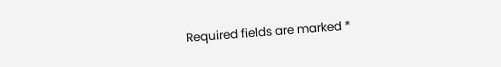Required fields are marked *